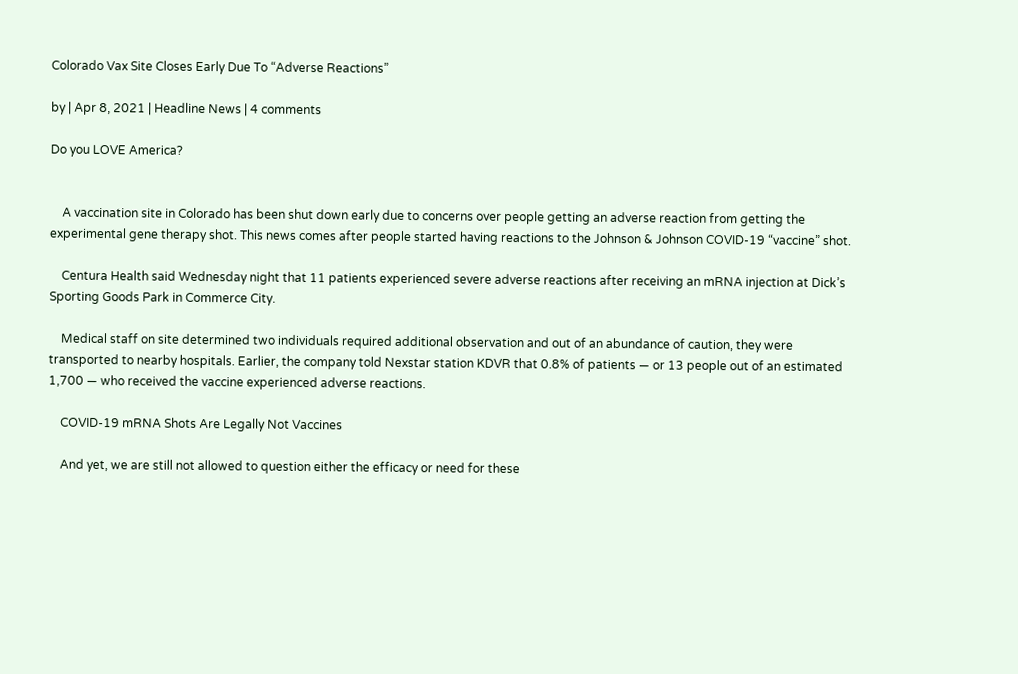Colorado Vax Site Closes Early Due To “Adverse Reactions”

by | Apr 8, 2021 | Headline News | 4 comments

Do you LOVE America?


    A vaccination site in Colorado has been shut down early due to concerns over people getting an adverse reaction from getting the experimental gene therapy shot. This news comes after people started having reactions to the Johnson & Johnson COVID-19 “vaccine” shot.

    Centura Health said Wednesday night that 11 patients experienced severe adverse reactions after receiving an mRNA injection at Dick’s Sporting Goods Park in Commerce City.

    Medical staff on site determined two individuals required additional observation and out of an abundance of caution, they were transported to nearby hospitals. Earlier, the company told Nexstar station KDVR that 0.8% of patients — or 13 people out of an estimated 1,700 — who received the vaccine experienced adverse reactions.

    COVID-19 mRNA Shots Are Legally Not Vaccines

    And yet, we are still not allowed to question either the efficacy or need for these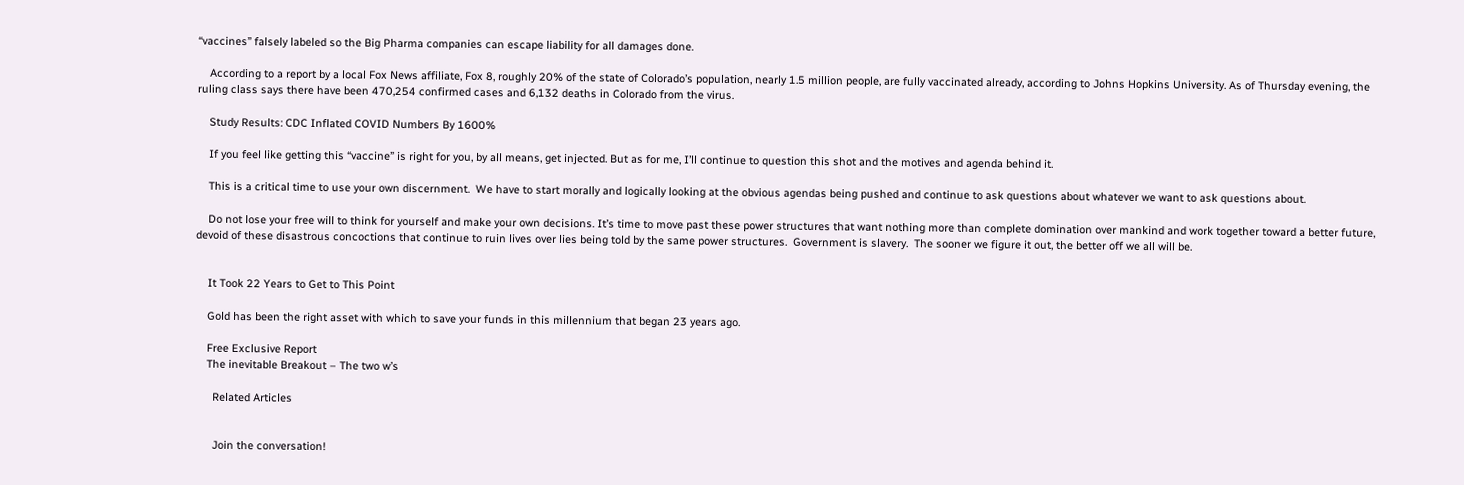“vaccines” falsely labeled so the Big Pharma companies can escape liability for all damages done.

    According to a report by a local Fox News affiliate, Fox 8, roughly 20% of the state of Colorado’s population, nearly 1.5 million people, are fully vaccinated already, according to Johns Hopkins University. As of Thursday evening, the ruling class says there have been 470,254 confirmed cases and 6,132 deaths in Colorado from the virus.

    Study Results: CDC Inflated COVID Numbers By 1600%

    If you feel like getting this “vaccine” is right for you, by all means, get injected. But as for me, I’ll continue to question this shot and the motives and agenda behind it.

    This is a critical time to use your own discernment.  We have to start morally and logically looking at the obvious agendas being pushed and continue to ask questions about whatever we want to ask questions about.

    Do not lose your free will to think for yourself and make your own decisions. It’s time to move past these power structures that want nothing more than complete domination over mankind and work together toward a better future, devoid of these disastrous concoctions that continue to ruin lives over lies being told by the same power structures.  Government is slavery.  The sooner we figure it out, the better off we all will be.


    It Took 22 Years to Get to This Point

    Gold has been the right asset with which to save your funds in this millennium that began 23 years ago.

    Free Exclusive Report
    The inevitable Breakout – The two w’s

      Related Articles


      Join the conversation!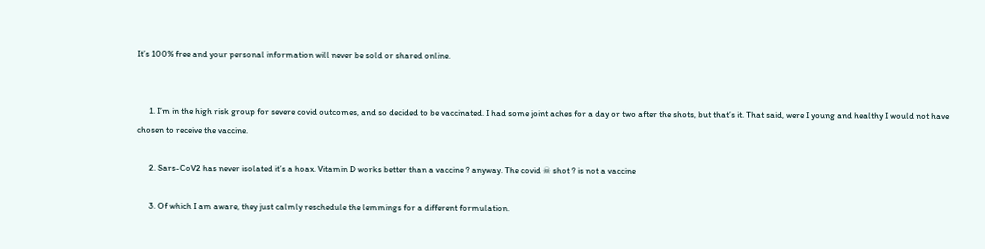It’s 100% free and your personal information will never be sold or shared online.


      1. I’m in the high risk group for severe covid outcomes, and so decided to be vaccinated. I had some joint aches for a day or two after the shots, but that’s it. That said, were I young and healthy I would not have chosen to receive the vaccine.

      2. Sars-CoV2 has never isolated it’s a hoax. Vitamin D works better than a vaccine ? anyway. The covid ☠ shot ? is not a vaccine

      3. Of which I am aware, they just calmly reschedule the lemmings for a different formulation.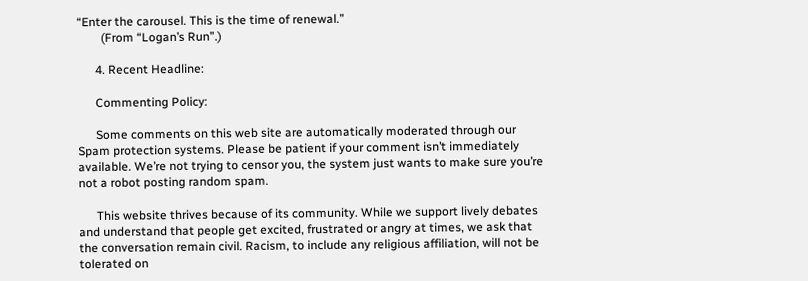“Enter the carousel. This is the time of renewal.”
        (From “Logan’s Run”.)

      4. Recent Headline:

      Commenting Policy:

      Some comments on this web site are automatically moderated through our Spam protection systems. Please be patient if your comment isn’t immediately available. We’re not trying to censor you, the system just wants to make sure you’re not a robot posting random spam.

      This website thrives because of its community. While we support lively debates and understand that people get excited, frustrated or angry at times, we ask that the conversation remain civil. Racism, to include any religious affiliation, will not be tolerated on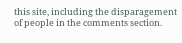this site, including the disparagement of people in the comments section.